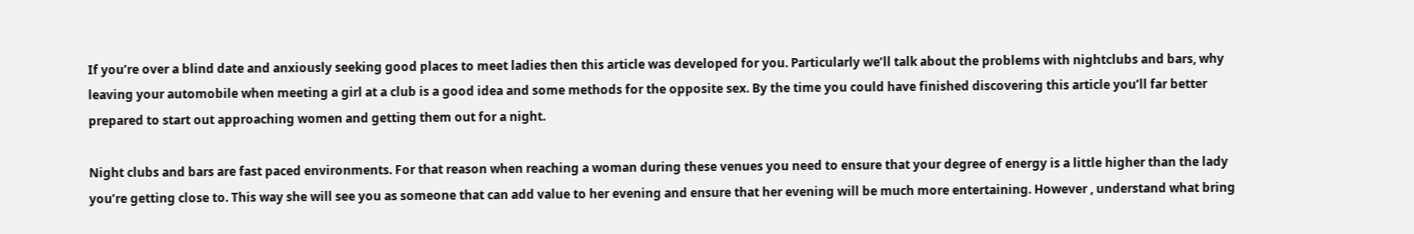If you’re over a blind date and anxiously seeking good places to meet ladies then this article was developed for you. Particularly we’ll talk about the problems with nightclubs and bars, why leaving your automobile when meeting a girl at a club is a good idea and some methods for the opposite sex. By the time you could have finished discovering this article you’ll far better prepared to start out approaching women and getting them out for a night.

Night clubs and bars are fast paced environments. For that reason when reaching a woman during these venues you need to ensure that your degree of energy is a little higher than the lady you’re getting close to. This way she will see you as someone that can add value to her evening and ensure that her evening will be much more entertaining. However , understand what bring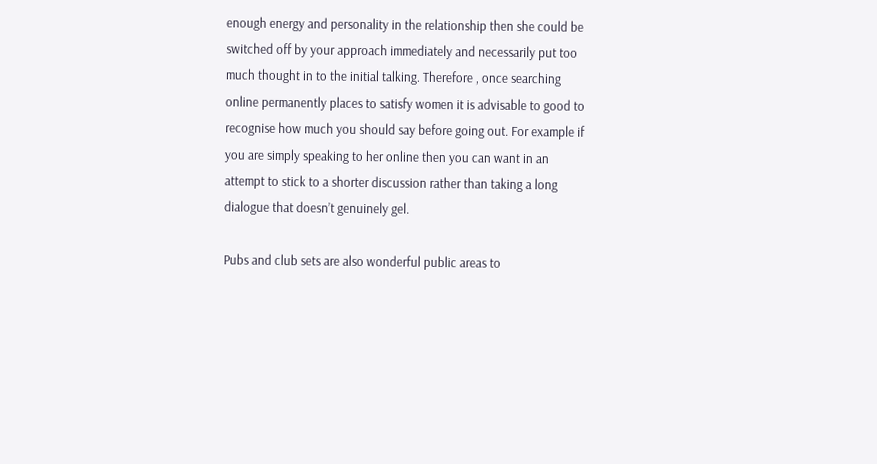enough energy and personality in the relationship then she could be switched off by your approach immediately and necessarily put too much thought in to the initial talking. Therefore , once searching online permanently places to satisfy women it is advisable to good to recognise how much you should say before going out. For example if you are simply speaking to her online then you can want in an attempt to stick to a shorter discussion rather than taking a long dialogue that doesn’t genuinely gel.

Pubs and club sets are also wonderful public areas to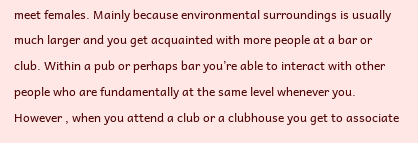meet females. Mainly because environmental surroundings is usually much larger and you get acquainted with more people at a bar or club. Within a pub or perhaps bar you’re able to interact with other people who are fundamentally at the same level whenever you. However , when you attend a club or a clubhouse you get to associate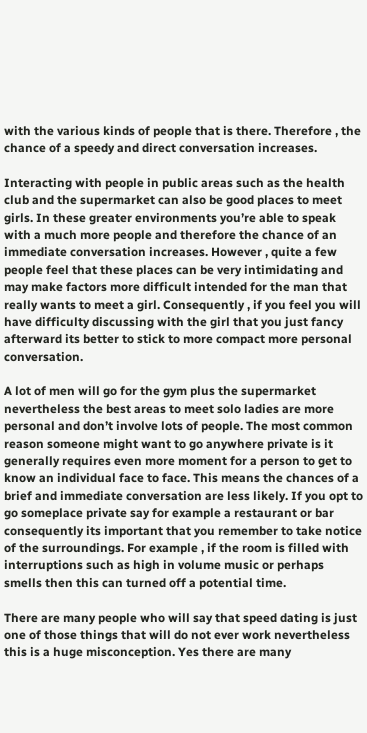with the various kinds of people that is there. Therefore , the chance of a speedy and direct conversation increases.

Interacting with people in public areas such as the health club and the supermarket can also be good places to meet girls. In these greater environments you’re able to speak with a much more people and therefore the chance of an immediate conversation increases. However , quite a few people feel that these places can be very intimidating and may make factors more difficult intended for the man that really wants to meet a girl. Consequently , if you feel you will have difficulty discussing with the girl that you just fancy afterward its better to stick to more compact more personal conversation.

A lot of men will go for the gym plus the supermarket nevertheless the best areas to meet solo ladies are more personal and don’t involve lots of people. The most common reason someone might want to go anywhere private is it generally requires even more moment for a person to get to know an individual face to face. This means the chances of a brief and immediate conversation are less likely. If you opt to go someplace private say for example a restaurant or bar consequently its important that you remember to take notice of the surroundings. For example , if the room is filled with interruptions such as high in volume music or perhaps smells then this can turned off a potential time.

There are many people who will say that speed dating is just one of those things that will do not ever work nevertheless this is a huge misconception. Yes there are many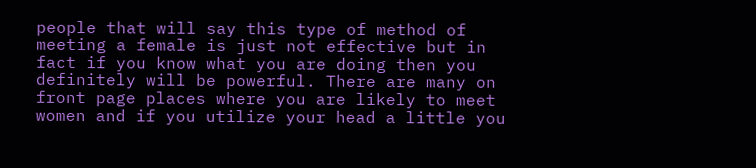people that will say this type of method of meeting a female is just not effective but in fact if you know what you are doing then you definitely will be powerful. There are many on front page places where you are likely to meet women and if you utilize your head a little you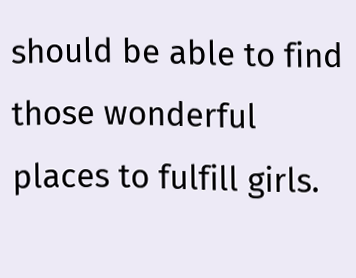should be able to find those wonderful places to fulfill girls.